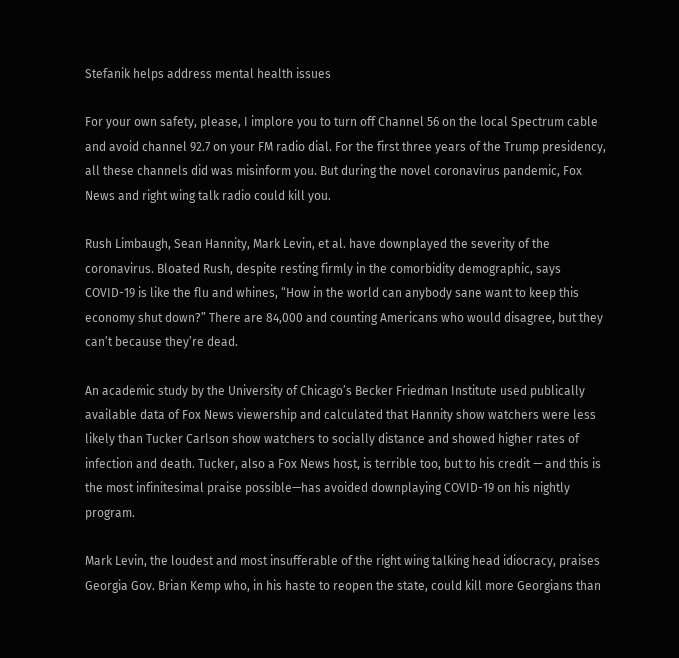Stefanik helps address mental health issues

For your own safety, please, I implore you to turn off Channel 56 on the local Spectrum cable and avoid channel 92.7 on your FM radio dial. For the first three years of the Trump presidency, all these channels did was misinform you. But during the novel coronavirus pandemic, Fox News and right wing talk radio could kill you.

Rush Limbaugh, Sean Hannity, Mark Levin, et al. have downplayed the severity of the coronavirus. Bloated Rush, despite resting firmly in the comorbidity demographic, says COVID-19 is like the flu and whines, “How in the world can anybody sane want to keep this economy shut down?” There are 84,000 and counting Americans who would disagree, but they can’t because they’re dead.

An academic study by the University of Chicago’s Becker Friedman Institute used publically available data of Fox News viewership and calculated that Hannity show watchers were less likely than Tucker Carlson show watchers to socially distance and showed higher rates of infection and death. Tucker, also a Fox News host, is terrible too, but to his credit — and this is the most infinitesimal praise possible—has avoided downplaying COVID-19 on his nightly program.

Mark Levin, the loudest and most insufferable of the right wing talking head idiocracy, praises Georgia Gov. Brian Kemp who, in his haste to reopen the state, could kill more Georgians than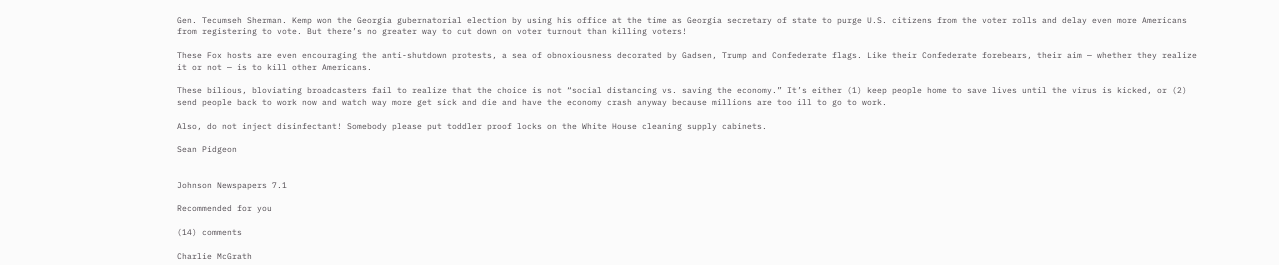Gen. Tecumseh Sherman. Kemp won the Georgia gubernatorial election by using his office at the time as Georgia secretary of state to purge U.S. citizens from the voter rolls and delay even more Americans from registering to vote. But there’s no greater way to cut down on voter turnout than killing voters!

These Fox hosts are even encouraging the anti-shutdown protests, a sea of obnoxiousness decorated by Gadsen, Trump and Confederate flags. Like their Confederate forebears, their aim — whether they realize it or not — is to kill other Americans.

These bilious, bloviating broadcasters fail to realize that the choice is not “social distancing vs. saving the economy.” It’s either (1) keep people home to save lives until the virus is kicked, or (2) send people back to work now and watch way more get sick and die and have the economy crash anyway because millions are too ill to go to work.

Also, do not inject disinfectant! Somebody please put toddler proof locks on the White House cleaning supply cabinets.

Sean Pidgeon


Johnson Newspapers 7.1

Recommended for you

(14) comments

Charlie McGrath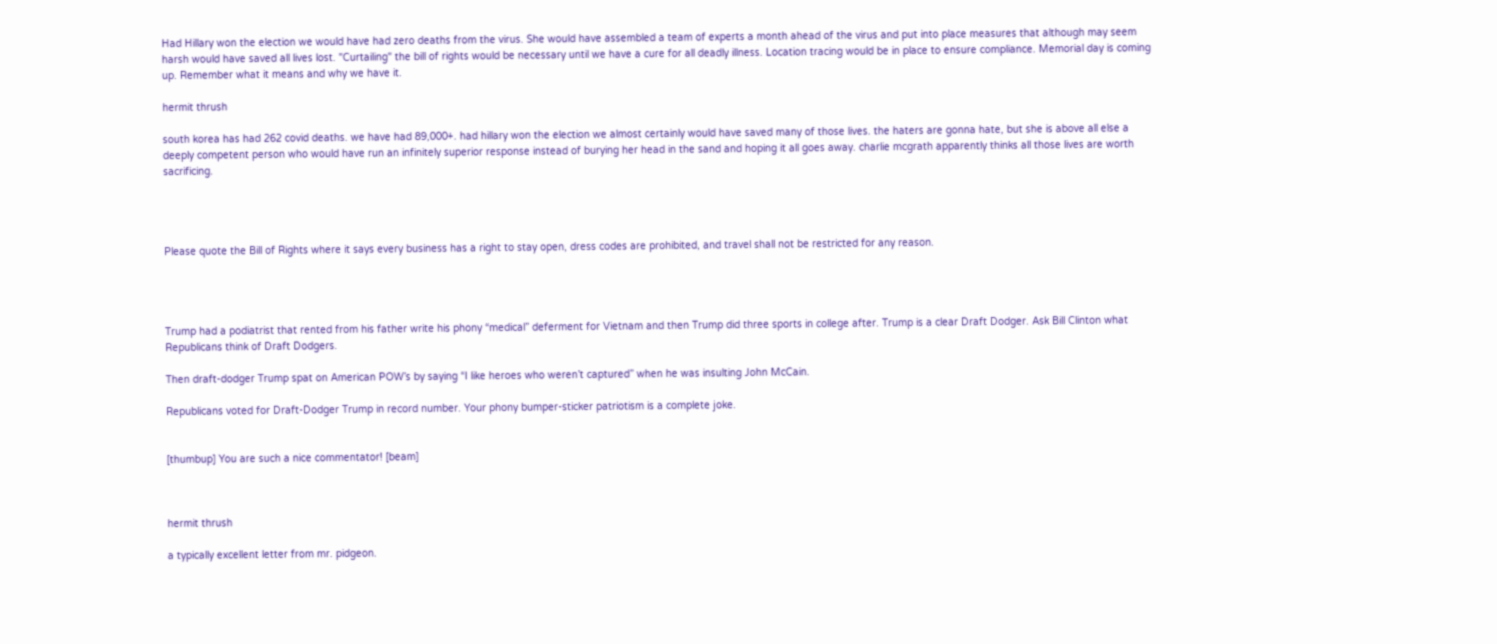Had Hillary won the election we would have had zero deaths from the virus. She would have assembled a team of experts a month ahead of the virus and put into place measures that although may seem harsh would have saved all lives lost. "Curtailing" the bill of rights would be necessary until we have a cure for all deadly illness. Location tracing would be in place to ensure compliance. Memorial day is coming up. Remember what it means and why we have it.

hermit thrush

south korea has had 262 covid deaths. we have had 89,000+. had hillary won the election we almost certainly would have saved many of those lives. the haters are gonna hate, but she is above all else a deeply competent person who would have run an infinitely superior response instead of burying her head in the sand and hoping it all goes away. charlie mcgrath apparently thinks all those lives are worth sacrificing.




Please quote the Bill of Rights where it says every business has a right to stay open, dress codes are prohibited, and travel shall not be restricted for any reason.




Trump had a podiatrist that rented from his father write his phony “medical” deferment for Vietnam and then Trump did three sports in college after. Trump is a clear Draft Dodger. Ask Bill Clinton what Republicans think of Draft Dodgers.

Then draft-dodger Trump spat on American POW’s by saying “I like heroes who weren’t captured” when he was insulting John McCain.

Republicans voted for Draft-Dodger Trump in record number. Your phony bumper-sticker patriotism is a complete joke.


[thumbup] You are such a nice commentator! [beam]



hermit thrush

a typically excellent letter from mr. pidgeon.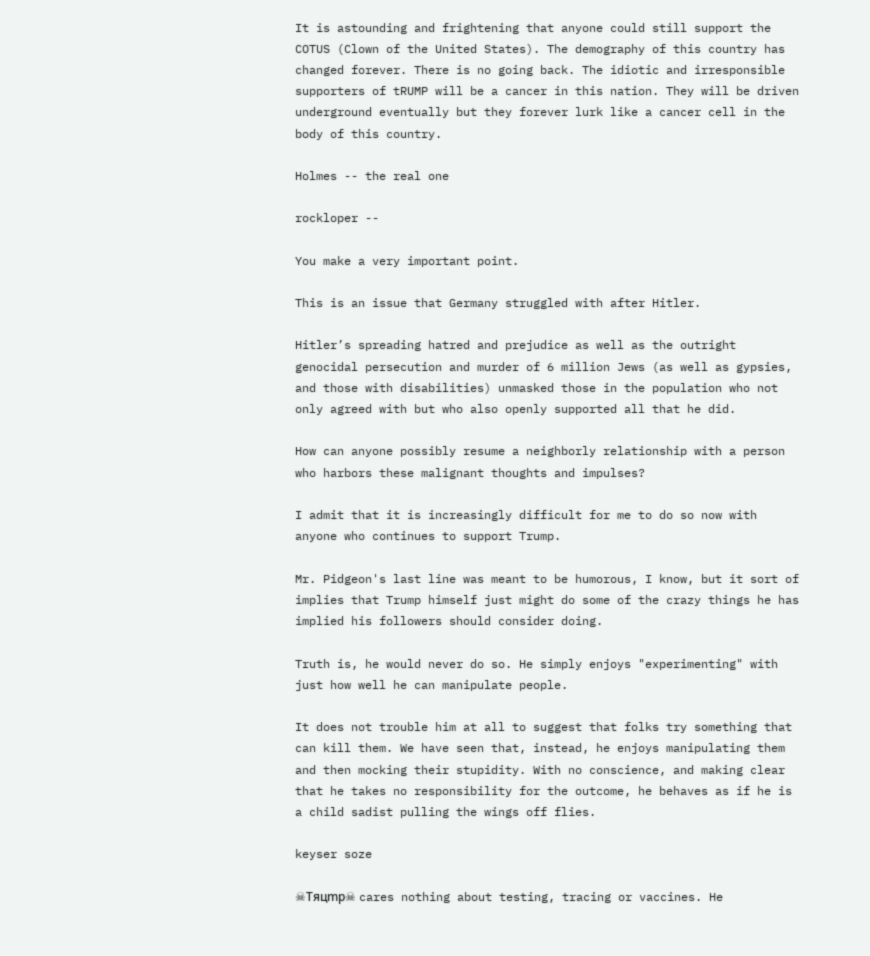It is astounding and frightening that anyone could still support the COTUS (Clown of the United States). The demography of this country has changed forever. There is no going back. The idiotic and irresponsible supporters of tRUMP will be a cancer in this nation. They will be driven underground eventually but they forever lurk like a cancer cell in the body of this country.

Holmes -- the real one

rockloper --

You make a very important point.

This is an issue that Germany struggled with after Hitler.

Hitler’s spreading hatred and prejudice as well as the outright genocidal persecution and murder of 6 million Jews (as well as gypsies, and those with disabilities) unmasked those in the population who not only agreed with but who also openly supported all that he did.

How can anyone possibly resume a neighborly relationship with a person who harbors these malignant thoughts and impulses?

I admit that it is increasingly difficult for me to do so now with anyone who continues to support Trump.

Mr. Pidgeon's last line was meant to be humorous, I know, but it sort of implies that Trump himself just might do some of the crazy things he has implied his followers should consider doing.

Truth is, he would never do so. He simply enjoys "experimenting" with just how well he can manipulate people.

It does not trouble him at all to suggest that folks try something that can kill them. We have seen that, instead, he enjoys manipulating them and then mocking their stupidity. With no conscience, and making clear that he takes no responsibility for the outcome, he behaves as if he is a child sadist pulling the wings off flies.

keyser soze

☠Tяцmp☠ cares nothing about testing, tracing or vaccines. He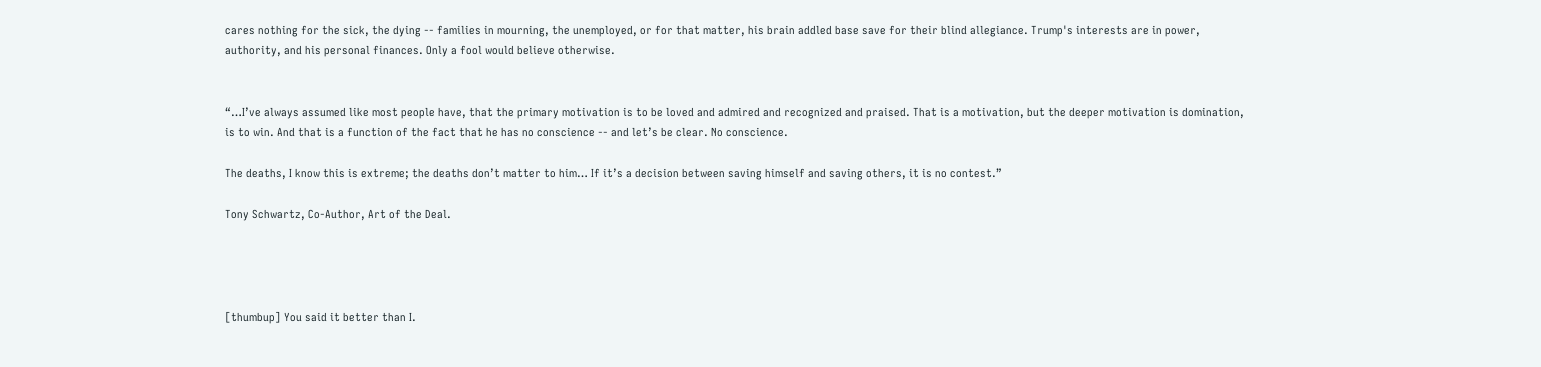cares nothing for the sick, the dying -- families in mourning, the unemployed, or for that matter, his brain addled base save for their blind allegiance. Trump's interests are in power, authority, and his personal finances. Only a fool would believe otherwise.


“…I’ve always assumed like most people have, that the primary motivation is to be loved and admired and recognized and praised. That is a motivation, but the deeper motivation is domination, is to win. And that is a function of the fact that he has no conscience -- and let’s be clear. No conscience.

The deaths, I know this is extreme; the deaths don’t matter to him… If it’s a decision between saving himself and saving others, it is no contest.”

Tony Schwartz, Co-Author, Art of the Deal.




[thumbup] You said it better than I.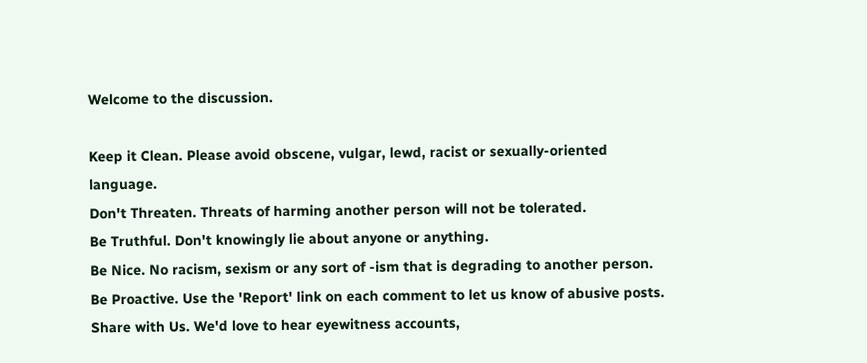Welcome to the discussion.

Keep it Clean. Please avoid obscene, vulgar, lewd, racist or sexually-oriented language.
Don't Threaten. Threats of harming another person will not be tolerated.
Be Truthful. Don't knowingly lie about anyone or anything.
Be Nice. No racism, sexism or any sort of -ism that is degrading to another person.
Be Proactive. Use the 'Report' link on each comment to let us know of abusive posts.
Share with Us. We'd love to hear eyewitness accounts,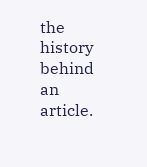the history behind an article.